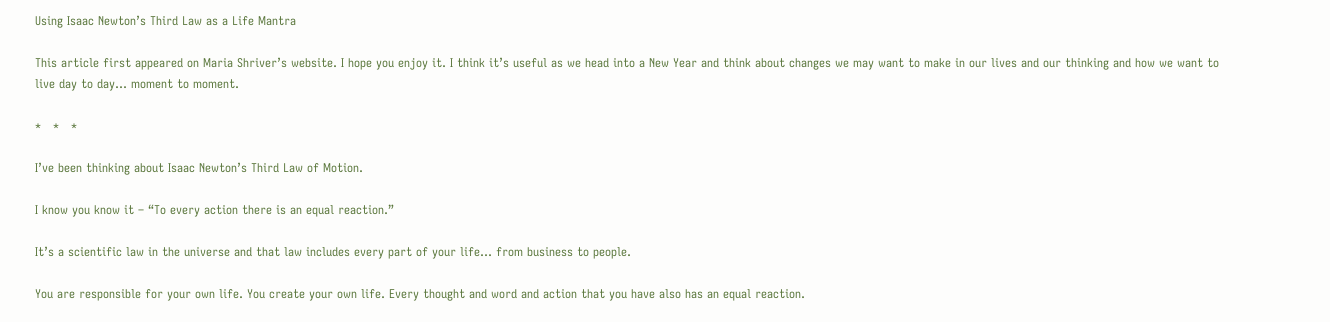Using Isaac Newton’s Third Law as a Life Mantra

This article first appeared on Maria Shriver’s website. I hope you enjoy it. I think it’s useful as we head into a New Year and think about changes we may want to make in our lives and our thinking and how we want to live day to day… moment to moment.

*   *   *

I’ve been thinking about Isaac Newton’s Third Law of Motion.

I know you know it – “To every action there is an equal reaction.”

It’s a scientific law in the universe and that law includes every part of your life… from business to people.

You are responsible for your own life. You create your own life. Every thought and word and action that you have also has an equal reaction.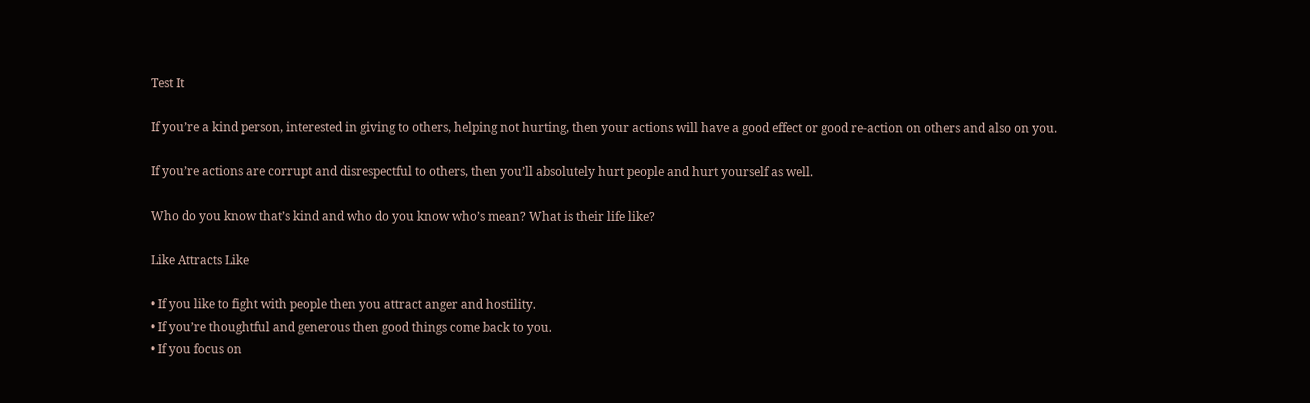Test It

If you’re a kind person, interested in giving to others, helping not hurting, then your actions will have a good effect or good re-action on others and also on you.

If you’re actions are corrupt and disrespectful to others, then you’ll absolutely hurt people and hurt yourself as well.

Who do you know that’s kind and who do you know who’s mean? What is their life like?

Like Attracts Like

• If you like to fight with people then you attract anger and hostility.
• If you’re thoughtful and generous then good things come back to you.
• If you focus on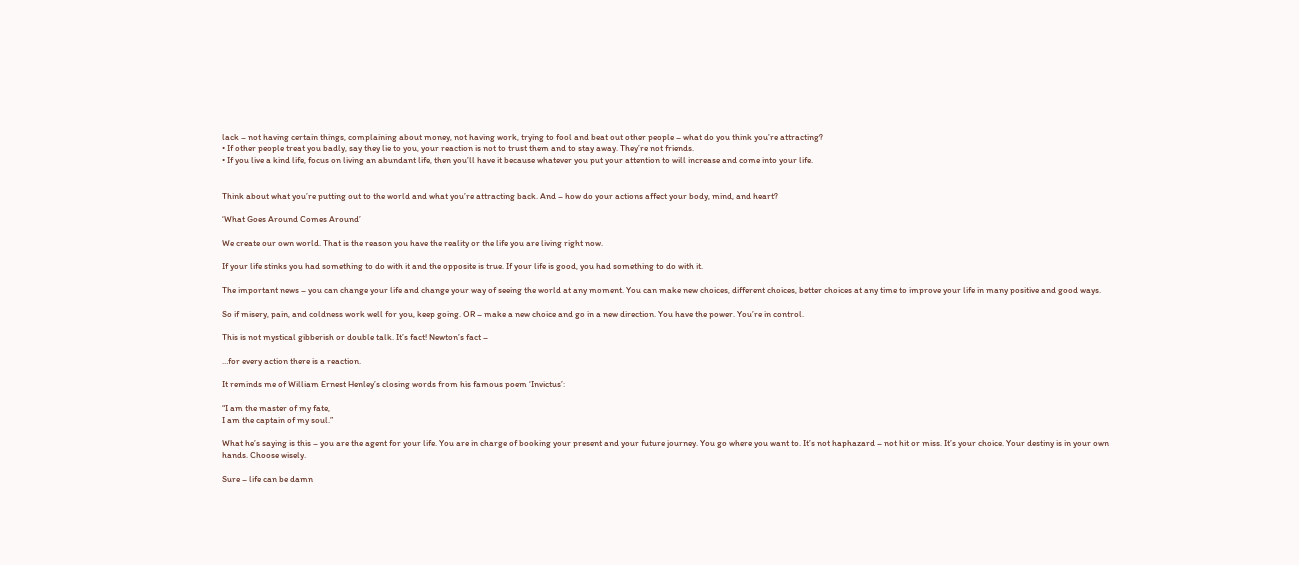lack – not having certain things, complaining about money, not having work, trying to fool and beat out other people – what do you think you’re attracting?
• If other people treat you badly, say they lie to you, your reaction is not to trust them and to stay away. They’re not friends.
• If you live a kind life, focus on living an abundant life, then you’ll have it because whatever you put your attention to will increase and come into your life.


Think about what you’re putting out to the world and what you’re attracting back. And – how do your actions affect your body, mind, and heart?

‘What Goes Around Comes Around’

We create our own world. That is the reason you have the reality or the life you are living right now.

If your life stinks you had something to do with it and the opposite is true. If your life is good, you had something to do with it.

The important news – you can change your life and change your way of seeing the world at any moment. You can make new choices, different choices, better choices at any time to improve your life in many positive and good ways.

So if misery, pain, and coldness work well for you, keep going. OR – make a new choice and go in a new direction. You have the power. You’re in control.

This is not mystical gibberish or double talk. It’s fact! Newton’s fact –

…for every action there is a reaction.

It reminds me of William Ernest Henley’s closing words from his famous poem ‘Invictus’:

“I am the master of my fate,
I am the captain of my soul.”

What he’s saying is this – you are the agent for your life. You are in charge of booking your present and your future journey. You go where you want to. It’s not haphazard – not hit or miss. It’s your choice. Your destiny is in your own hands. Choose wisely.

Sure – life can be damn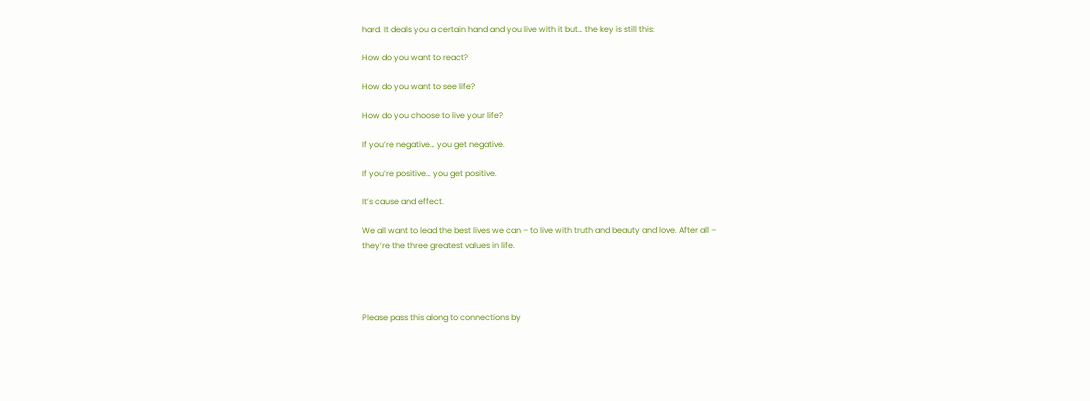hard. It deals you a certain hand and you live with it but… the key is still this:

How do you want to react?

How do you want to see life?

How do you choose to live your life?

If you’re negative… you get negative.

If you’re positive… you get positive.

It’s cause and effect.

We all want to lead the best lives we can – to live with truth and beauty and love. After all –
they’re the three greatest values in life.




Please pass this along to connections by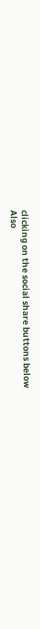clicking on the social share buttons below
Also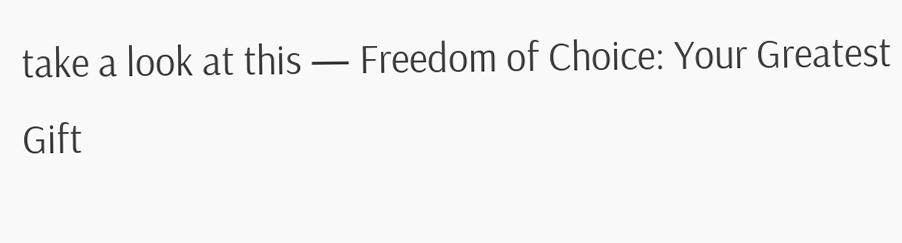take a look at this — Freedom of Choice: Your Greatest Gift